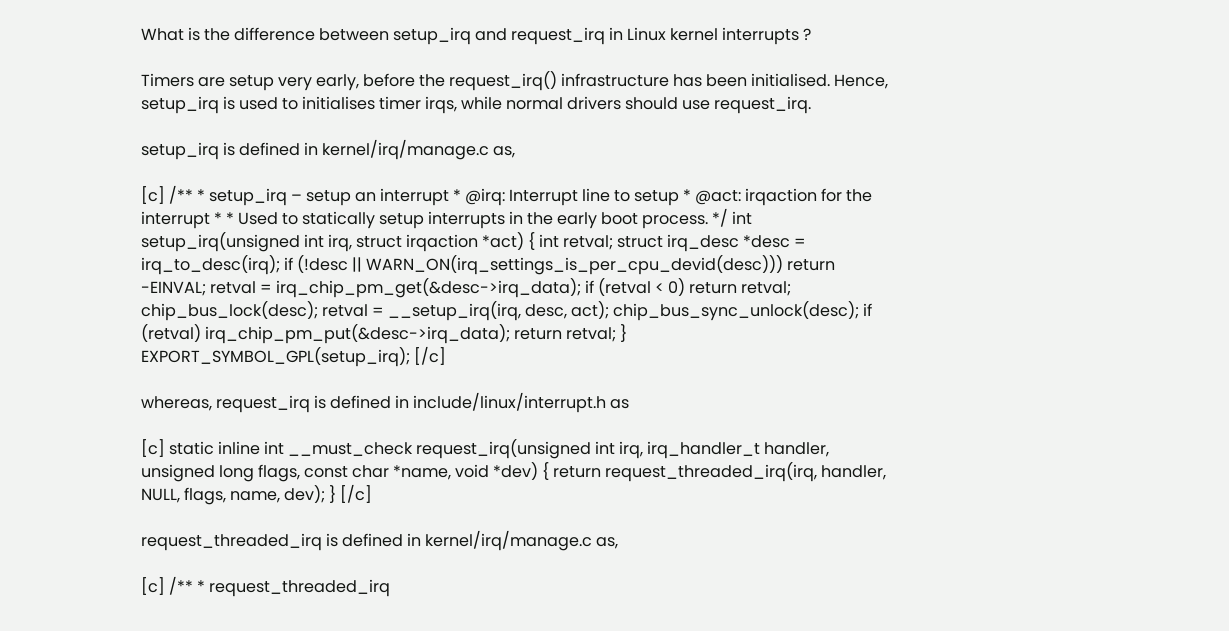What is the difference between setup_irq and request_irq in Linux kernel interrupts ?

Timers are setup very early, before the request_irq() infrastructure has been initialised. Hence, setup_irq is used to initialises timer irqs, while normal drivers should use request_irq.

setup_irq is defined in kernel/irq/manage.c as,

[c] /** * setup_irq – setup an interrupt * @irq: Interrupt line to setup * @act: irqaction for the interrupt * * Used to statically setup interrupts in the early boot process. */ int setup_irq(unsigned int irq, struct irqaction *act) { int retval; struct irq_desc *desc = irq_to_desc(irq); if (!desc || WARN_ON(irq_settings_is_per_cpu_devid(desc))) return -EINVAL; retval = irq_chip_pm_get(&desc->irq_data); if (retval < 0) return retval; chip_bus_lock(desc); retval = __setup_irq(irq, desc, act); chip_bus_sync_unlock(desc); if (retval) irq_chip_pm_put(&desc->irq_data); return retval; } EXPORT_SYMBOL_GPL(setup_irq); [/c]

whereas, request_irq is defined in include/linux/interrupt.h as

[c] static inline int __must_check request_irq(unsigned int irq, irq_handler_t handler, unsigned long flags, const char *name, void *dev) { return request_threaded_irq(irq, handler, NULL, flags, name, dev); } [/c]

request_threaded_irq is defined in kernel/irq/manage.c as,

[c] /** * request_threaded_irq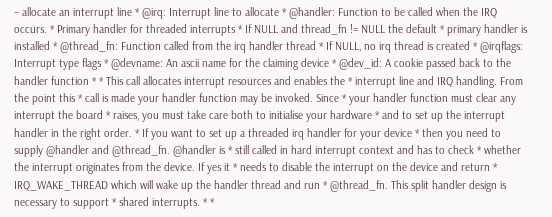– allocate an interrupt line * @irq: Interrupt line to allocate * @handler: Function to be called when the IRQ occurs. * Primary handler for threaded interrupts * If NULL and thread_fn != NULL the default * primary handler is installed * @thread_fn: Function called from the irq handler thread * If NULL, no irq thread is created * @irqflags: Interrupt type flags * @devname: An ascii name for the claiming device * @dev_id: A cookie passed back to the handler function * * This call allocates interrupt resources and enables the * interrupt line and IRQ handling. From the point this * call is made your handler function may be invoked. Since * your handler function must clear any interrupt the board * raises, you must take care both to initialise your hardware * and to set up the interrupt handler in the right order. * If you want to set up a threaded irq handler for your device * then you need to supply @handler and @thread_fn. @handler is * still called in hard interrupt context and has to check * whether the interrupt originates from the device. If yes it * needs to disable the interrupt on the device and return * IRQ_WAKE_THREAD which will wake up the handler thread and run * @thread_fn. This split handler design is necessary to support * shared interrupts. * *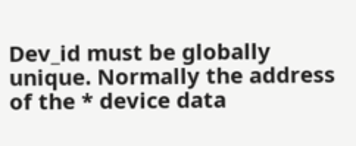Dev_id must be globally unique. Normally the address of the * device data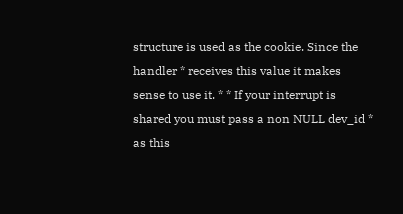structure is used as the cookie. Since the handler * receives this value it makes sense to use it. * * If your interrupt is shared you must pass a non NULL dev_id * as this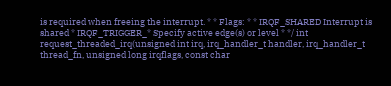is required when freeing the interrupt. * * Flags: * * IRQF_SHARED Interrupt is shared * IRQF_TRIGGER_* Specify active edge(s) or level * */ int request_threaded_irq(unsigned int irq, irq_handler_t handler, irq_handler_t thread_fn, unsigned long irqflags, const char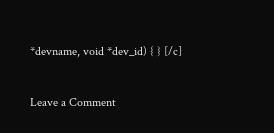*devname, void *dev_id) { } [/c]

Leave a Comment